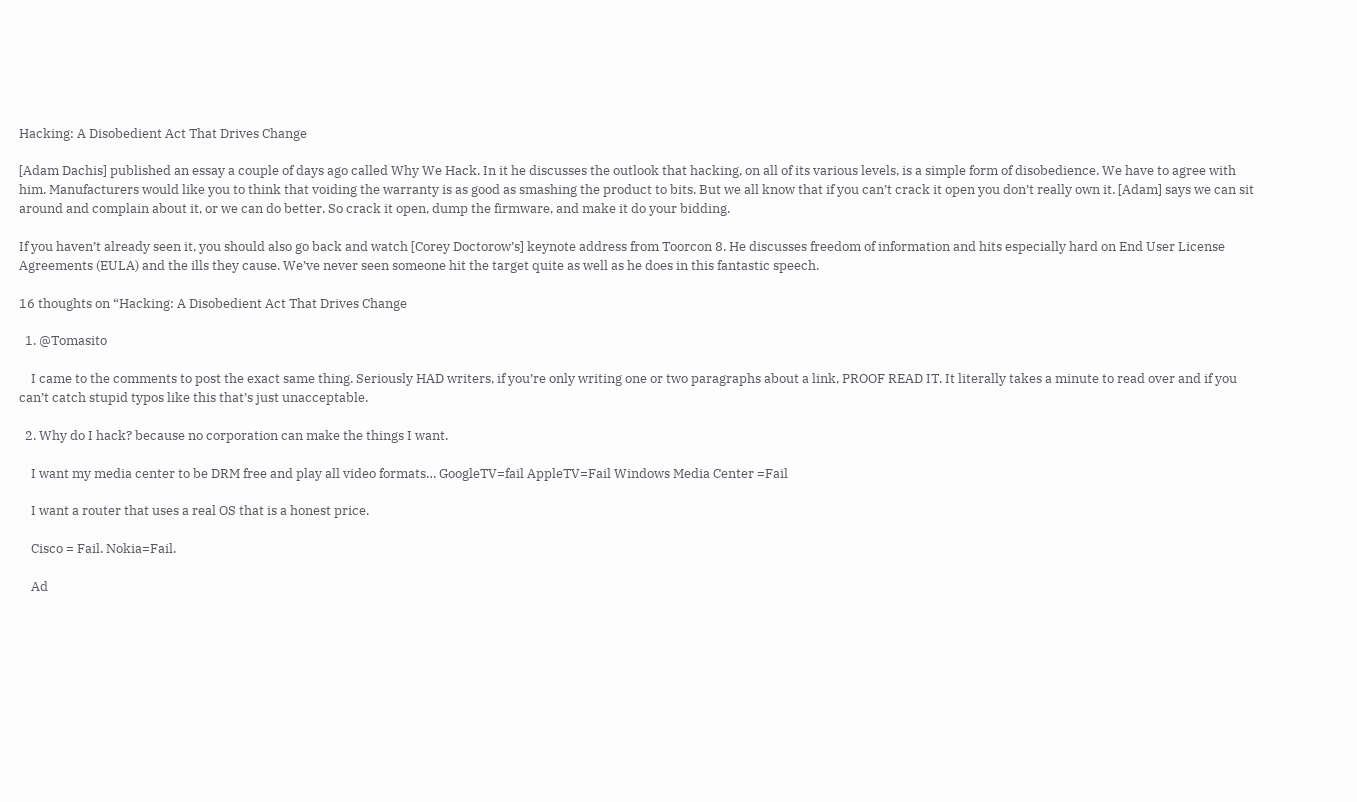Hacking: A Disobedient Act That Drives Change

[Adam Dachis] published an essay a couple of days ago called Why We Hack. In it he discusses the outlook that hacking, on all of its various levels, is a simple form of disobedience. We have to agree with him. Manufacturers would like you to think that voiding the warranty is as good as smashing the product to bits. But we all know that if you can’t crack it open you don’t really own it. [Adam] says we can sit around and complain about it, or we can do better. So crack it open, dump the firmware, and make it do your bidding.

If you haven’t already seen it, you should also go back and watch [Corey Doctorow’s] keynote address from Toorcon 8. He discusses freedom of information and hits especially hard on End User License Agreements (EULA) and the ills they cause. We’ve never seen someone hit the target quite as well as he does in this fantastic speech.

16 thoughts on “Hacking: A Disobedient Act That Drives Change

  1. @Tomasito

    I came to the comments to post the exact same thing. Seriously HAD writers, if you’re only writing one or two paragraphs about a link, PROOF READ IT. It literally takes a minute to read over and if you can’t catch stupid typos like this that’s just unacceptable.

  2. Why do I hack? because no corporation can make the things I want.

    I want my media center to be DRM free and play all video formats… GoogleTV=fail AppleTV=Fail Windows Media Center =Fail

    I want a router that uses a real OS that is a honest price.

    Cisco = Fail. Nokia=Fail.

    Ad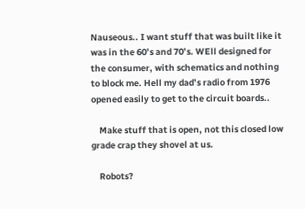Nauseous.. I want stuff that was built like it was in the 60’s and 70’s. WEll designed for the consumer, with schematics and nothing to block me. Hell my dad’s radio from 1976 opened easily to get to the circuit boards..

    Make stuff that is open, not this closed low grade crap they shovel at us.

    Robots?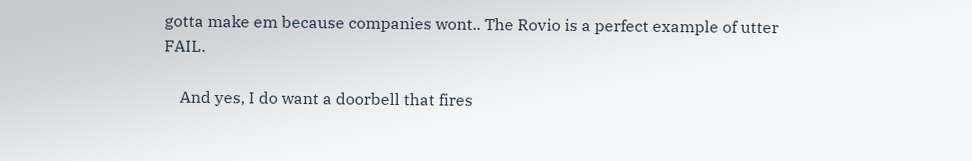gotta make em because companies wont.. The Rovio is a perfect example of utter FAIL.

    And yes, I do want a doorbell that fires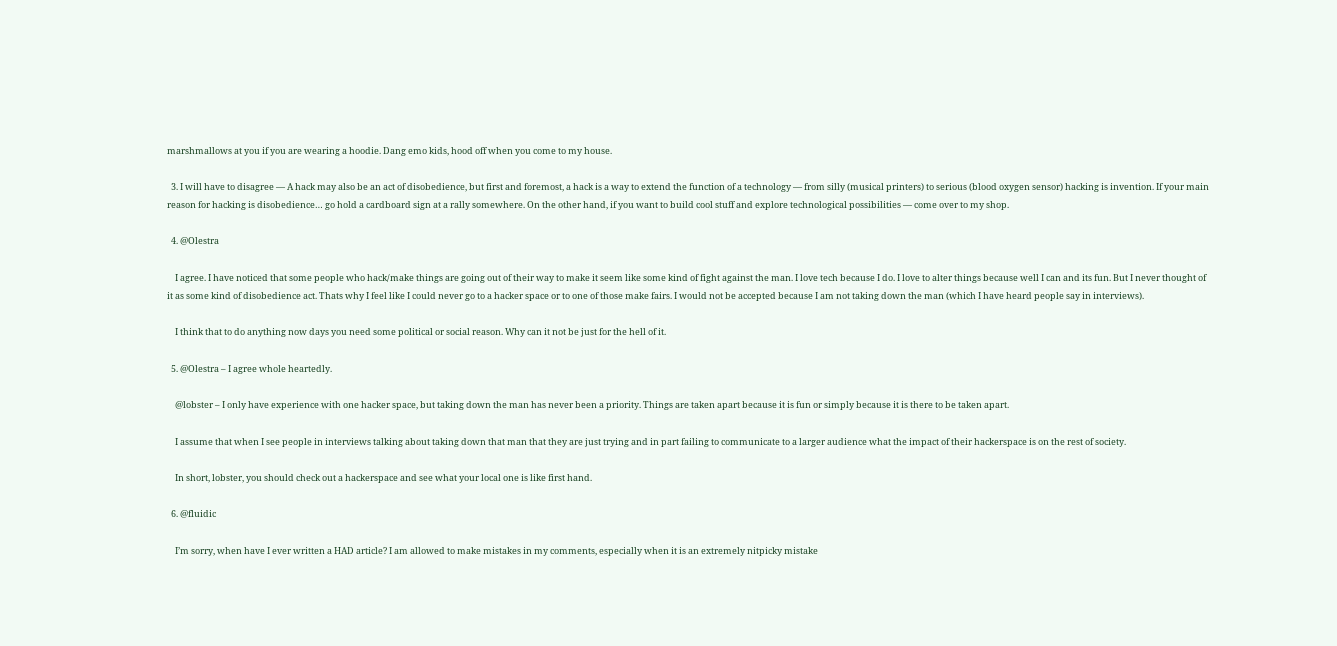marshmallows at you if you are wearing a hoodie. Dang emo kids, hood off when you come to my house.

  3. I will have to disagree — A hack may also be an act of disobedience, but first and foremost, a hack is a way to extend the function of a technology — from silly (musical printers) to serious (blood oxygen sensor) hacking is invention. If your main reason for hacking is disobedience… go hold a cardboard sign at a rally somewhere. On the other hand, if you want to build cool stuff and explore technological possibilities — come over to my shop.

  4. @Olestra

    I agree. I have noticed that some people who hack/make things are going out of their way to make it seem like some kind of fight against the man. I love tech because I do. I love to alter things because well I can and its fun. But I never thought of it as some kind of disobedience act. Thats why I feel like I could never go to a hacker space or to one of those make fairs. I would not be accepted because I am not taking down the man (which I have heard people say in interviews).

    I think that to do anything now days you need some political or social reason. Why can it not be just for the hell of it.

  5. @Olestra – I agree whole heartedly.

    @lobster – I only have experience with one hacker space, but taking down the man has never been a priority. Things are taken apart because it is fun or simply because it is there to be taken apart.

    I assume that when I see people in interviews talking about taking down that man that they are just trying and in part failing to communicate to a larger audience what the impact of their hackerspace is on the rest of society.

    In short, lobster, you should check out a hackerspace and see what your local one is like first hand.

  6. @fluidic

    I’m sorry, when have I ever written a HAD article? I am allowed to make mistakes in my comments, especially when it is an extremely nitpicky mistake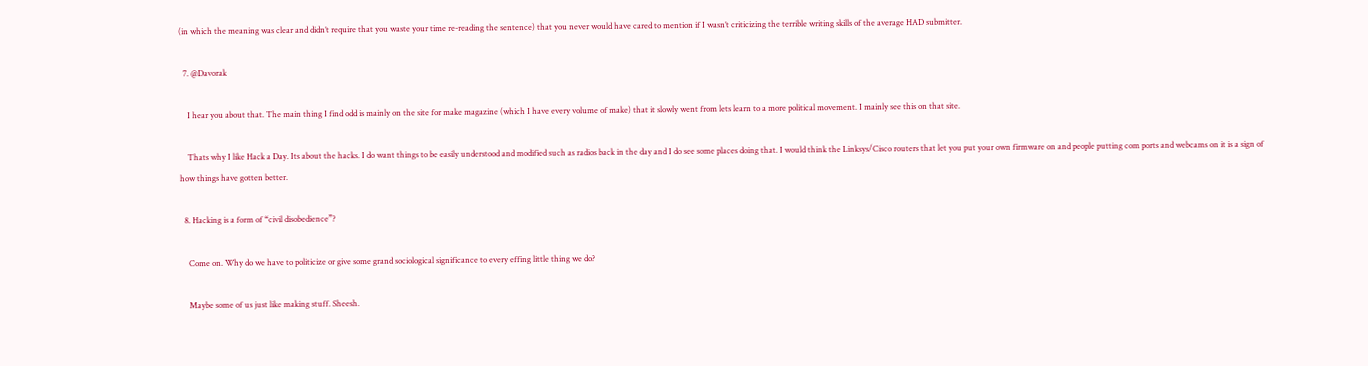(in which the meaning was clear and didn’t require that you waste your time re-reading the sentence) that you never would have cared to mention if I wasn’t criticizing the terrible writing skills of the average HAD submitter.

  7. @Davorak

    I hear you about that. The main thing I find odd is mainly on the site for make magazine (which I have every volume of make) that it slowly went from lets learn to a more political movement. I mainly see this on that site.

    Thats why I like Hack a Day. Its about the hacks. I do want things to be easily understood and modified such as radios back in the day and I do see some places doing that. I would think the Linksys/Cisco routers that let you put your own firmware on and people putting com ports and webcams on it is a sign of how things have gotten better.

  8. Hacking is a form of “civil disobedience”?

    Come on. Why do we have to politicize or give some grand sociological significance to every effing little thing we do?

    Maybe some of us just like making stuff. Sheesh.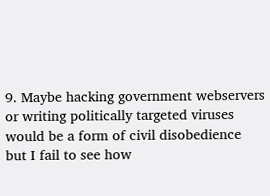9. Maybe hacking government webservers or writing politically targeted viruses would be a form of civil disobedience but I fail to see how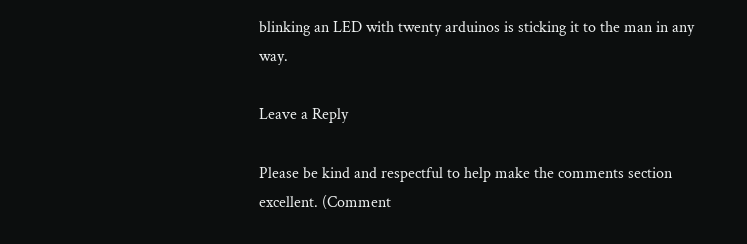blinking an LED with twenty arduinos is sticking it to the man in any way.

Leave a Reply

Please be kind and respectful to help make the comments section excellent. (Comment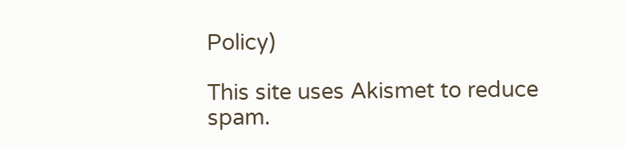Policy)

This site uses Akismet to reduce spam.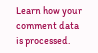Learn how your comment data is processed.